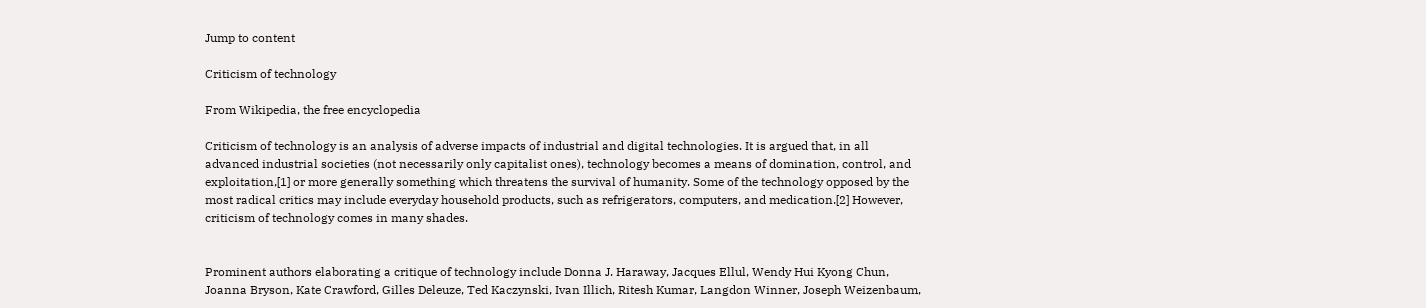Jump to content

Criticism of technology

From Wikipedia, the free encyclopedia

Criticism of technology is an analysis of adverse impacts of industrial and digital technologies. It is argued that, in all advanced industrial societies (not necessarily only capitalist ones), technology becomes a means of domination, control, and exploitation,[1] or more generally something which threatens the survival of humanity. Some of the technology opposed by the most radical critics may include everyday household products, such as refrigerators, computers, and medication.[2] However, criticism of technology comes in many shades.


Prominent authors elaborating a critique of technology include Donna J. Haraway, Jacques Ellul, Wendy Hui Kyong Chun, Joanna Bryson, Kate Crawford, Gilles Deleuze, Ted Kaczynski, Ivan Illich, Ritesh Kumar, Langdon Winner, Joseph Weizenbaum,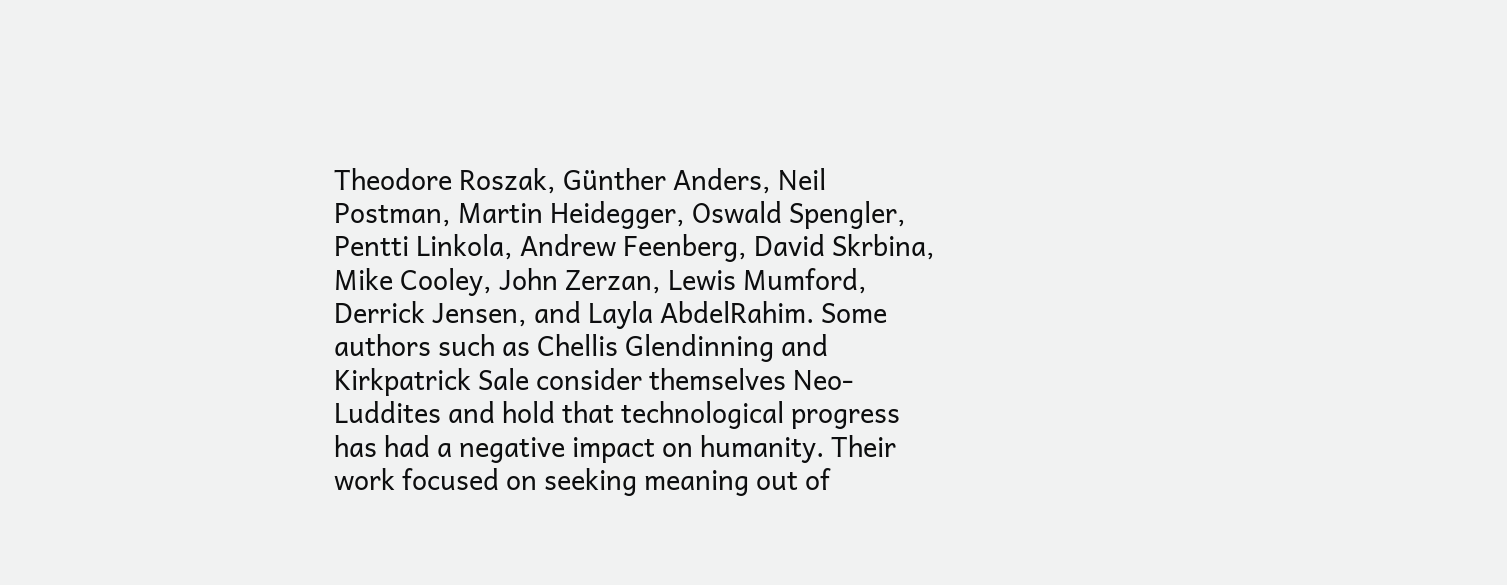Theodore Roszak, Günther Anders, Neil Postman, Martin Heidegger, Oswald Spengler, Pentti Linkola, Andrew Feenberg, David Skrbina, Mike Cooley, John Zerzan, Lewis Mumford, Derrick Jensen, and Layla AbdelRahim. Some authors such as Chellis Glendinning and Kirkpatrick Sale consider themselves Neo-Luddites and hold that technological progress has had a negative impact on humanity. Their work focused on seeking meaning out of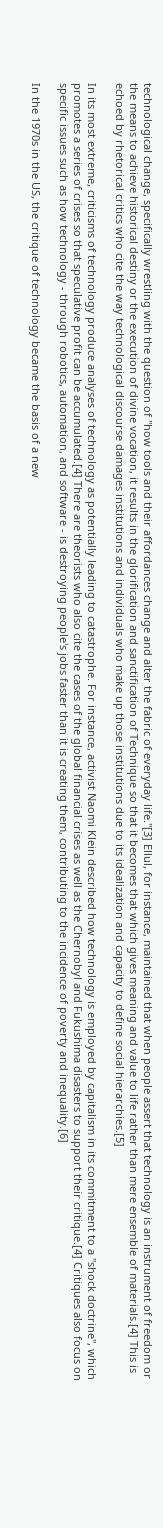technological change, specifically wrestling with the question of "how tools and their affordances change and alter the fabric of everyday life."[3] Ellul, for instance, maintained that when people assert that technology is an instrument of freedom or the means to achieve historical destiny or the execution of divine vocation, it results in the glorification and sanctification of Technique so that it becomes that which gives meaning and value to life rather than mere ensemble of materials.[4] This is echoed by rhetorical critics who cite the way technological discourse damages institutions and individuals who make up those institutions due to its idealization and capacity to define social hierarchies.[5]

In its most extreme, criticisms of technology produce analyses of technology as potentially leading to catastrophe. For instance, activist Naomi Klein described how technology is employed by capitalism in its commitment to a "shock doctrine", which promotes a series of crises so that speculative profit can be accumulated.[4] There are theorists who also cite the cases of the global financial crises as well as the Chernobyl and Fukushima disasters to support their critique.[4] Critiques also focus on specific issues such as how technology - through robotics, automation, and software - is destroying people's jobs faster than it is creating them, contributing to the incidence of poverty and inequality.[6]

In the 1970s in the US, the critique of technology became the basis of a new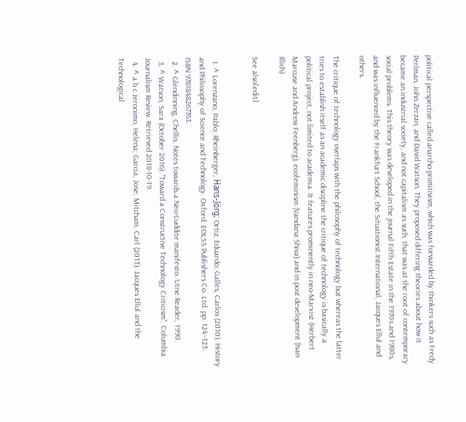political perspective called anarcho-primitivism, which was forwarded by thinkers such as Fredy Perlman, John Zerzan, and David Watson. They proposed differing theories about how it became an industrial society, and not capitalism as such, that was at the root of contemporary social problems. This theory was developed in the journal Fifth Estate in the 1970s and 1980s, and was influenced by the Frankfurt School, the Situationist International, Jacques Ellul and others.

The critique of technology overlaps with the philosophy of technology but whereas the latter tries to establish itself as an academic discipline the critique of technology is basically a political project, not limited to academia. It features prominently in neo-Marxist (Herbert Marcuse and Andrew Feenberg), ecofeminism (Vandana Shiva) and in post development (Ivan Illich)

See also[edit]


  1. ^ Lorenzano, Pablo; Rheinberger, Hans-Jörg; Ortiz, Eduardo; Galles, Carlos (2010). History and Philosophy of Science and Technology. Oxford: EOLSS Publishers Co. Ltd. pp. 124–125. ISBN 9781848267763.
  2. ^ Glendinning, Chellis. Notes towards a Neo-Luddite manifesto. Utne Reader, 1990.
  3. ^ Watson, Sara (October 2016). "Toward a Constructive Technology Criticism". Columbia Journalism Review. Retrieved 2018-10-19.
  4. ^ a b c Jeronimo, Helena; Garcia, Jose; Mitcham, Carl (2013). Jacques Ellul and the Technological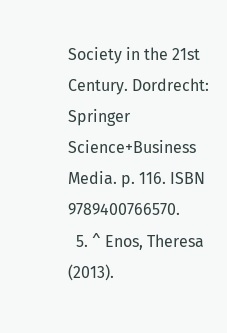Society in the 21st Century. Dordrecht: Springer Science+Business Media. p. 116. ISBN 9789400766570.
  5. ^ Enos, Theresa (2013).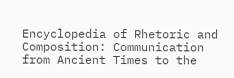Encyclopedia of Rhetoric and Composition: Communication from Ancient Times to the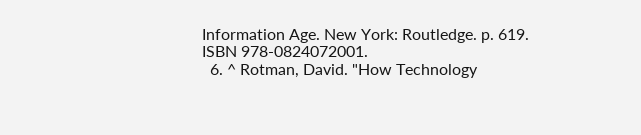Information Age. New York: Routledge. p. 619. ISBN 978-0824072001.
  6. ^ Rotman, David. "How Technology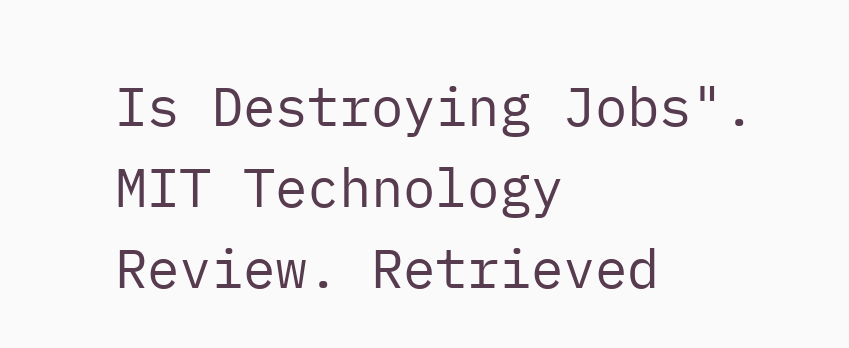Is Destroying Jobs". MIT Technology Review. Retrieved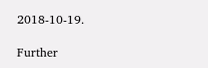2018-10-19.

Further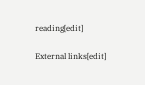reading[edit]

External links[edit]